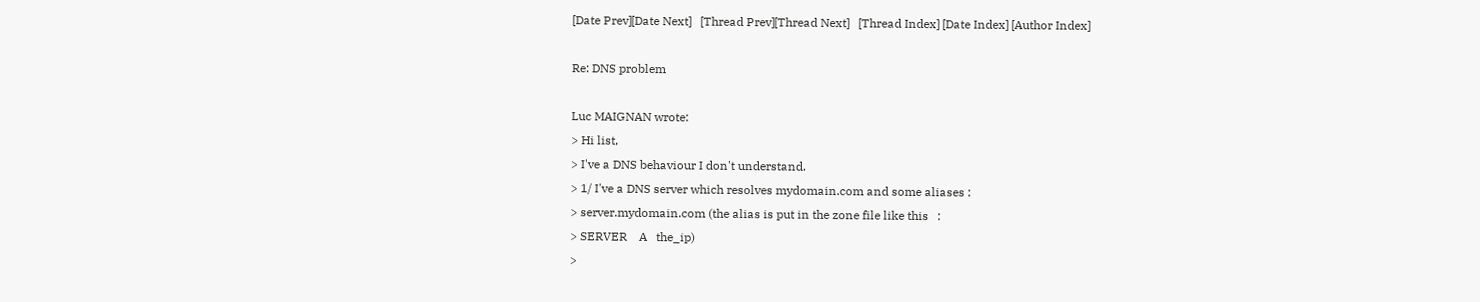[Date Prev][Date Next]   [Thread Prev][Thread Next]   [Thread Index] [Date Index] [Author Index]

Re: DNS problem

Luc MAIGNAN wrote:
> Hi list,
> I've a DNS behaviour I don't understand.
> 1/ I've a DNS server which resolves mydomain.com and some aliases :
> server.mydomain.com (the alias is put in the zone file like this   :
> SERVER    A   the_ip)
>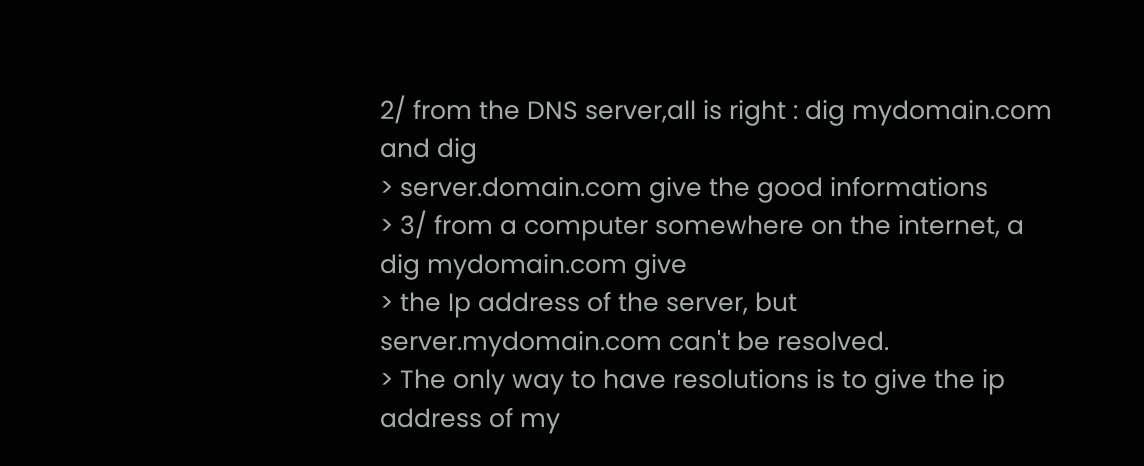2/ from the DNS server,all is right : dig mydomain.com and dig
> server.domain.com give the good informations
> 3/ from a computer somewhere on the internet, a dig mydomain.com give
> the Ip address of the server, but server.mydomain.com can't be resolved.
> The only way to have resolutions is to give the ip address of my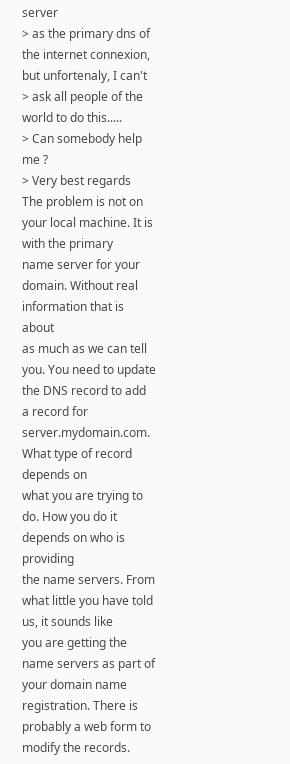server
> as the primary dns of the internet connexion, but unfortenaly, I can't
> ask all people of the world to do this.....
> Can somebody help me ?
> Very best regards
The problem is not on your local machine. It is with the primary
name server for your domain. Without real information that is about
as much as we can tell you. You need to update the DNS record to add
a record for server.mydomain.com. What type of record depends on
what you are trying to do. How you do it depends on who is providing
the name servers. From what little you have told us, it sounds like
you are getting the name servers as part of your domain name
registration. There is probably a web form to modify the records.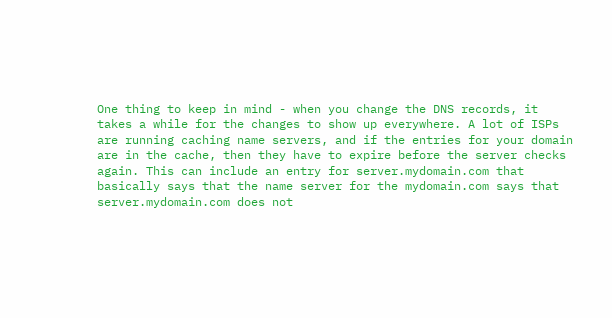One thing to keep in mind - when you change the DNS records, it
takes a while for the changes to show up everywhere. A lot of ISPs
are running caching name servers, and if the entries for your domain
are in the cache, then they have to expire before the server checks
again. This can include an entry for server.mydomain.com that
basically says that the name server for the mydomain.com says that
server.mydomain.com does not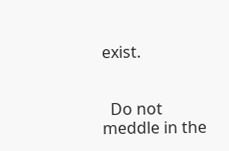exist.


  Do not meddle in the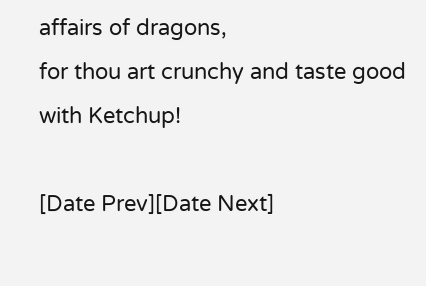affairs of dragons,
for thou art crunchy and taste good with Ketchup!

[Date Prev][Date Next]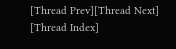[Thread Prev][Thread Next]   [Thread Index]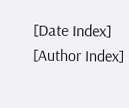[Date Index] [Author Index]